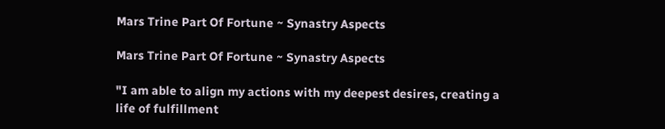Mars Trine Part Of Fortune ~ Synastry Aspects

Mars Trine Part Of Fortune ~ Synastry Aspects

"I am able to align my actions with my deepest desires, creating a life of fulfillment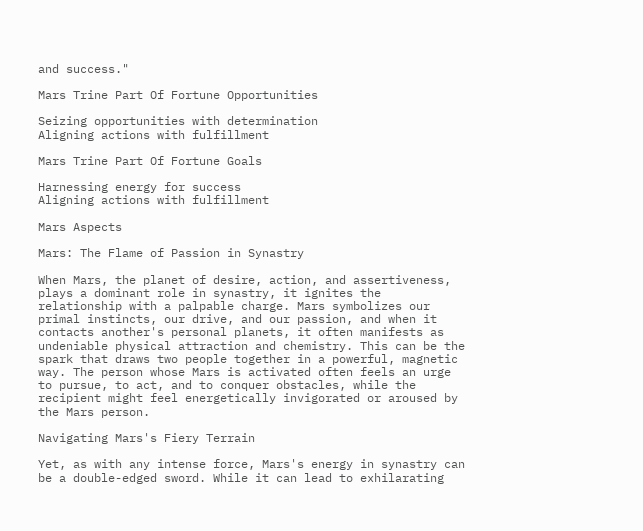and success."

Mars Trine Part Of Fortune Opportunities

Seizing opportunities with determination
Aligning actions with fulfillment

Mars Trine Part Of Fortune Goals

Harnessing energy for success
Aligning actions with fulfillment

Mars Aspects

Mars: The Flame of Passion in Synastry

When Mars, the planet of desire, action, and assertiveness, plays a dominant role in synastry, it ignites the relationship with a palpable charge. Mars symbolizes our primal instincts, our drive, and our passion, and when it contacts another's personal planets, it often manifests as undeniable physical attraction and chemistry. This can be the spark that draws two people together in a powerful, magnetic way. The person whose Mars is activated often feels an urge to pursue, to act, and to conquer obstacles, while the recipient might feel energetically invigorated or aroused by the Mars person.

Navigating Mars's Fiery Terrain

Yet, as with any intense force, Mars's energy in synastry can be a double-edged sword. While it can lead to exhilarating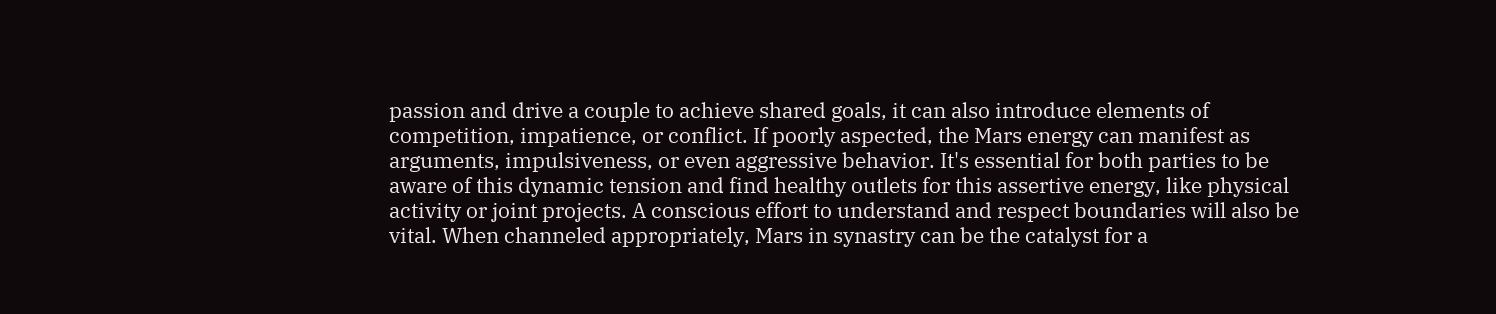passion and drive a couple to achieve shared goals, it can also introduce elements of competition, impatience, or conflict. If poorly aspected, the Mars energy can manifest as arguments, impulsiveness, or even aggressive behavior. It's essential for both parties to be aware of this dynamic tension and find healthy outlets for this assertive energy, like physical activity or joint projects. A conscious effort to understand and respect boundaries will also be vital. When channeled appropriately, Mars in synastry can be the catalyst for a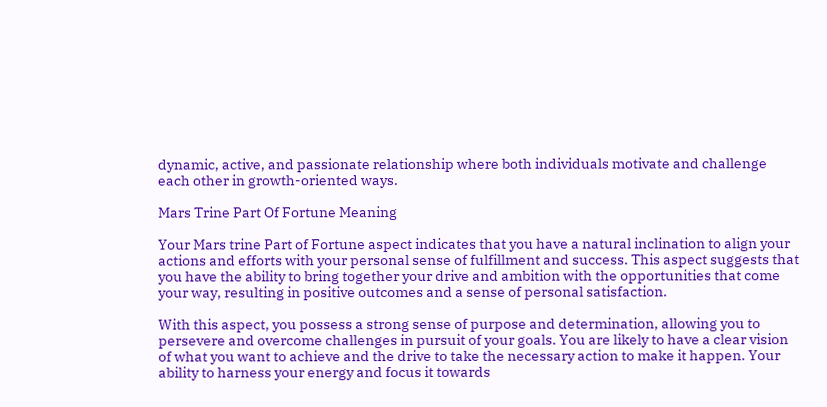dynamic, active, and passionate relationship where both individuals motivate and challenge each other in growth-oriented ways.

Mars Trine Part Of Fortune Meaning

Your Mars trine Part of Fortune aspect indicates that you have a natural inclination to align your actions and efforts with your personal sense of fulfillment and success. This aspect suggests that you have the ability to bring together your drive and ambition with the opportunities that come your way, resulting in positive outcomes and a sense of personal satisfaction.

With this aspect, you possess a strong sense of purpose and determination, allowing you to persevere and overcome challenges in pursuit of your goals. You are likely to have a clear vision of what you want to achieve and the drive to take the necessary action to make it happen. Your ability to harness your energy and focus it towards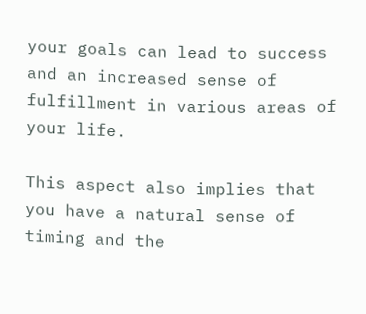your goals can lead to success and an increased sense of fulfillment in various areas of your life.

This aspect also implies that you have a natural sense of timing and the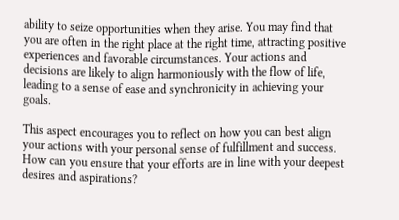ability to seize opportunities when they arise. You may find that you are often in the right place at the right time, attracting positive experiences and favorable circumstances. Your actions and decisions are likely to align harmoniously with the flow of life, leading to a sense of ease and synchronicity in achieving your goals.

This aspect encourages you to reflect on how you can best align your actions with your personal sense of fulfillment and success. How can you ensure that your efforts are in line with your deepest desires and aspirations?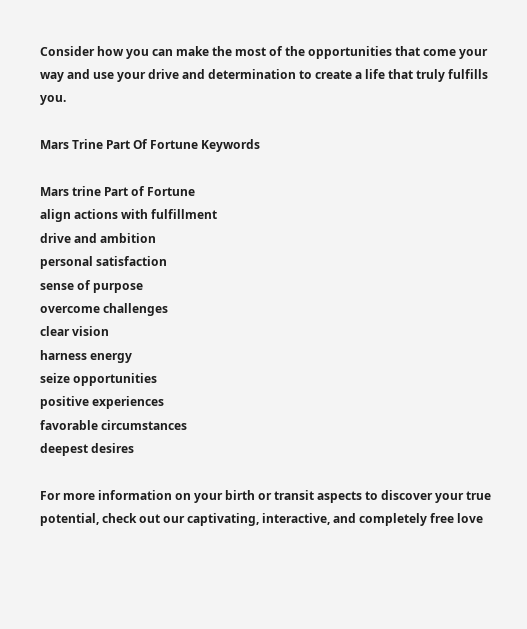Consider how you can make the most of the opportunities that come your way and use your drive and determination to create a life that truly fulfills you.

Mars Trine Part Of Fortune Keywords

Mars trine Part of Fortune
align actions with fulfillment
drive and ambition
personal satisfaction
sense of purpose
overcome challenges
clear vision
harness energy
seize opportunities
positive experiences
favorable circumstances
deepest desires

For more information on your birth or transit aspects to discover your true potential, check out our captivating, interactive, and completely free love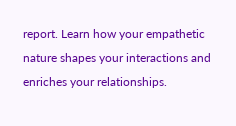report. Learn how your empathetic nature shapes your interactions and enriches your relationships.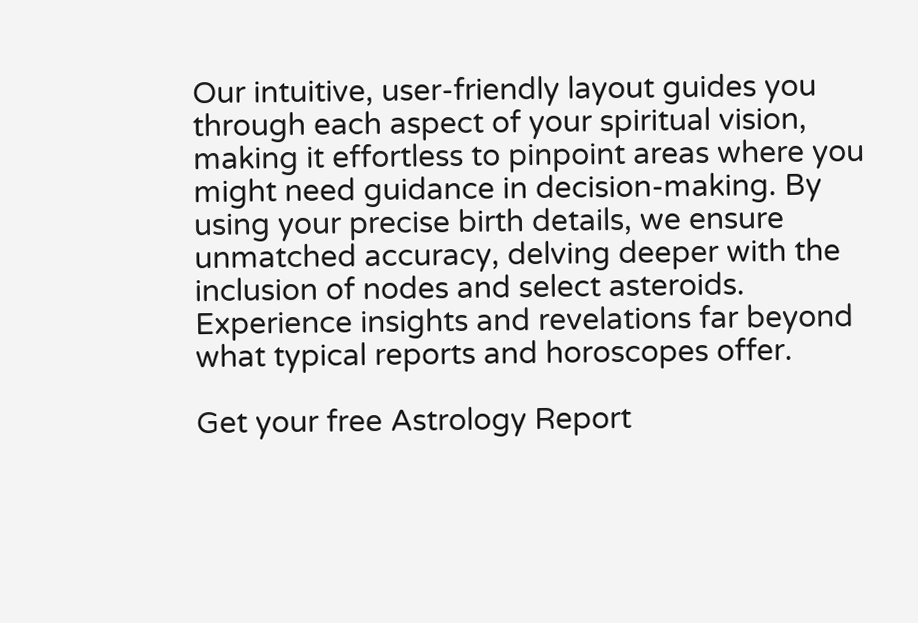Our intuitive, user-friendly layout guides you through each aspect of your spiritual vision, making it effortless to pinpoint areas where you might need guidance in decision-making. By using your precise birth details, we ensure unmatched accuracy, delving deeper with the inclusion of nodes and select asteroids. Experience insights and revelations far beyond what typical reports and horoscopes offer.

Get your free Astrology Report